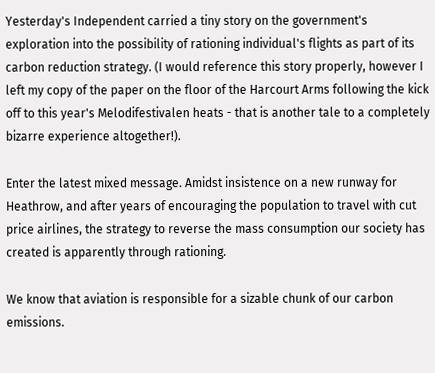Yesterday's Independent carried a tiny story on the government's exploration into the possibility of rationing individual's flights as part of its carbon reduction strategy. (I would reference this story properly, however I left my copy of the paper on the floor of the Harcourt Arms following the kick off to this year's Melodifestivalen heats - that is another tale to a completely bizarre experience altogether!).

Enter the latest mixed message. Amidst insistence on a new runway for Heathrow, and after years of encouraging the population to travel with cut price airlines, the strategy to reverse the mass consumption our society has created is apparently through rationing.

We know that aviation is responsible for a sizable chunk of our carbon emissions.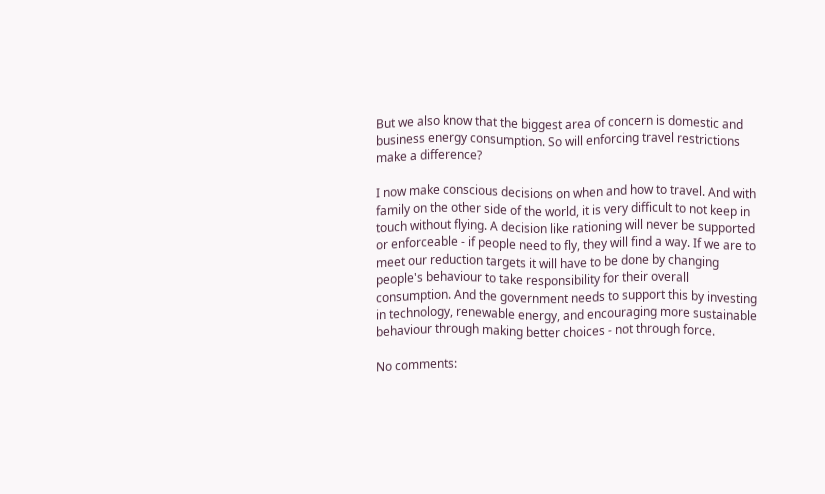But we also know that the biggest area of concern is domestic and business energy consumption. So will enforcing travel restrictions make a difference?

I now make conscious decisions on when and how to travel. And with family on the other side of the world, it is very difficult to not keep in touch without flying. A decision like rationing will never be supported or enforceable - if people need to fly, they will find a way. If we are to meet our reduction targets it will have to be done by changing people's behaviour to take responsibility for their overall consumption. And the government needs to support this by investing in technology, renewable energy, and encouraging more sustainable behaviour through making better choices - not through force.

No comments: